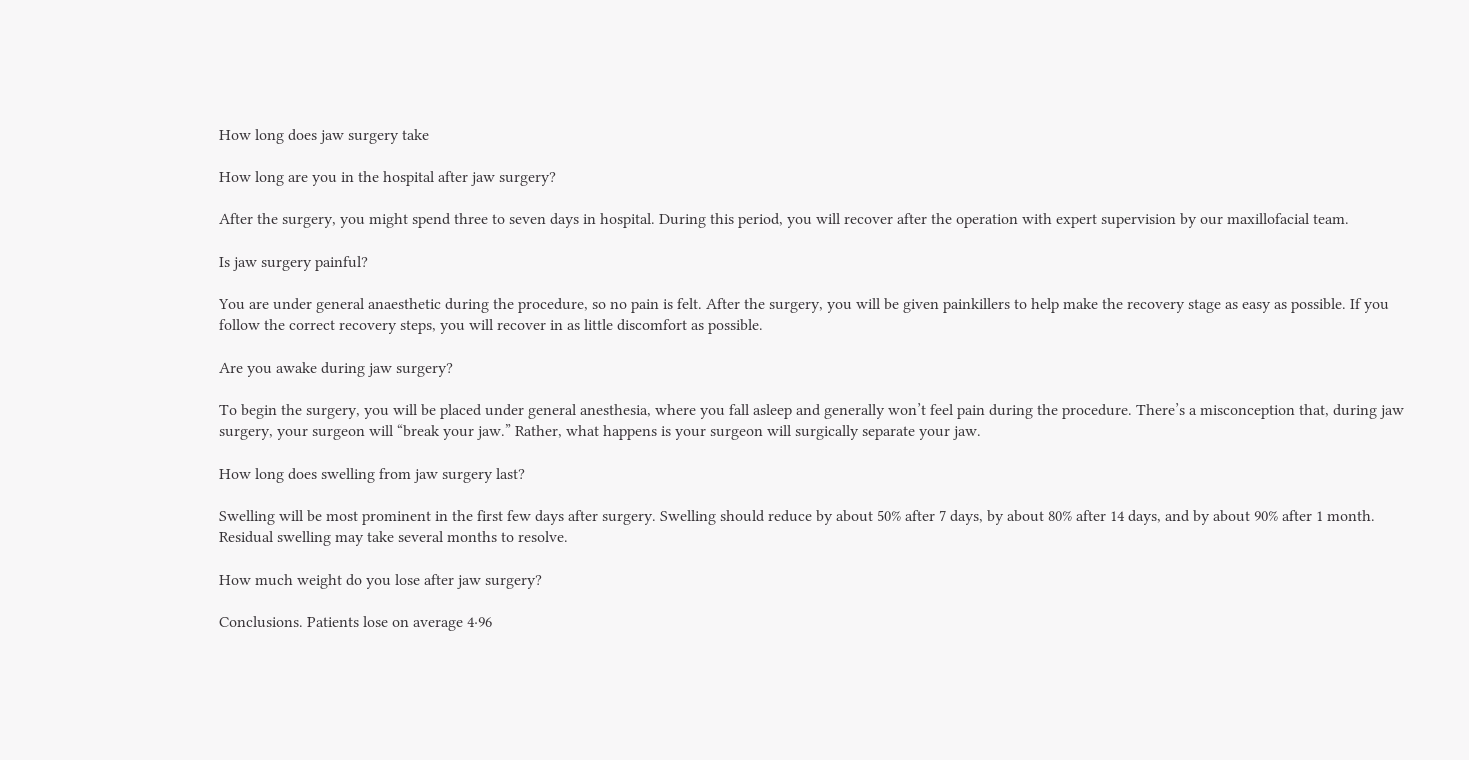How long does jaw surgery take

How long are you in the hospital after jaw surgery?

After the surgery, you might spend three to seven days in hospital. During this period, you will recover after the operation with expert supervision by our maxillofacial team.

Is jaw surgery painful?

You are under general anaesthetic during the procedure, so no pain is felt. After the surgery, you will be given painkillers to help make the recovery stage as easy as possible. If you follow the correct recovery steps, you will recover in as little discomfort as possible.

Are you awake during jaw surgery?

To begin the surgery, you will be placed under general anesthesia, where you fall asleep and generally won’t feel pain during the procedure. There’s a misconception that, during jaw surgery, your surgeon will “break your jaw.” Rather, what happens is your surgeon will surgically separate your jaw.

How long does swelling from jaw surgery last?

Swelling will be most prominent in the first few days after surgery. Swelling should reduce by about 50% after 7 days, by about 80% after 14 days, and by about 90% after 1 month. Residual swelling may take several months to resolve.

How much weight do you lose after jaw surgery?

Conclusions. Patients lose on average 4·96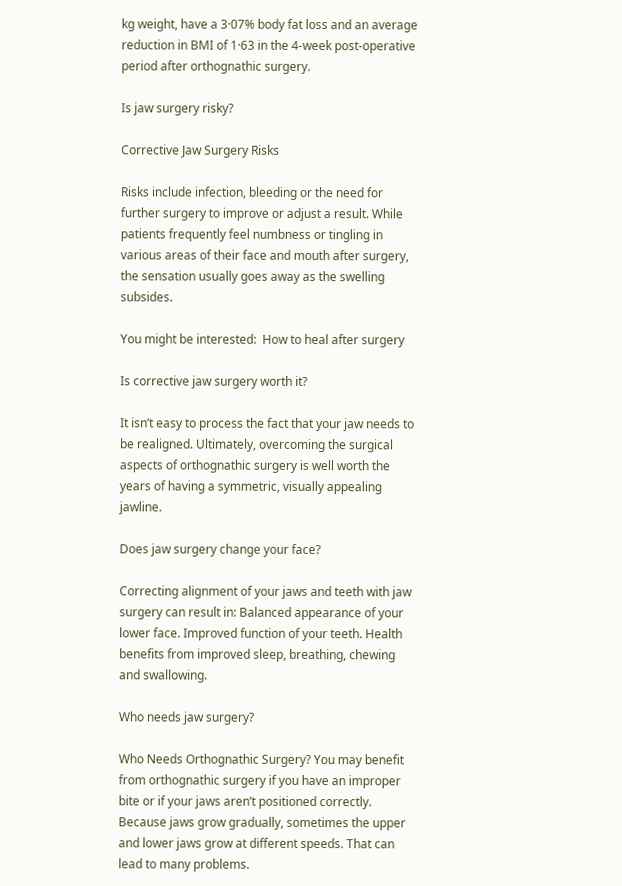kg weight, have a 3·07% body fat loss and an average reduction in BMI of 1·63 in the 4-week post-operative period after orthognathic surgery.

Is jaw surgery risky?

Corrective Jaw Surgery Risks

Risks include infection, bleeding or the need for further surgery to improve or adjust a result. While patients frequently feel numbness or tingling in various areas of their face and mouth after surgery, the sensation usually goes away as the swelling subsides.

You might be interested:  How to heal after surgery

Is corrective jaw surgery worth it?

It isn’t easy to process the fact that your jaw needs to be realigned. Ultimately, overcoming the surgical aspects of orthognathic surgery is well worth the years of having a symmetric, visually appealing jawline.

Does jaw surgery change your face?

Correcting alignment of your jaws and teeth with jaw surgery can result in: Balanced appearance of your lower face. Improved function of your teeth. Health benefits from improved sleep, breathing, chewing and swallowing.

Who needs jaw surgery?

Who Needs Orthognathic Surgery? You may benefit from orthognathic surgery if you have an improper bite or if your jaws aren’t positioned correctly. Because jaws grow gradually, sometimes the upper and lower jaws grow at different speeds. That can lead to many problems.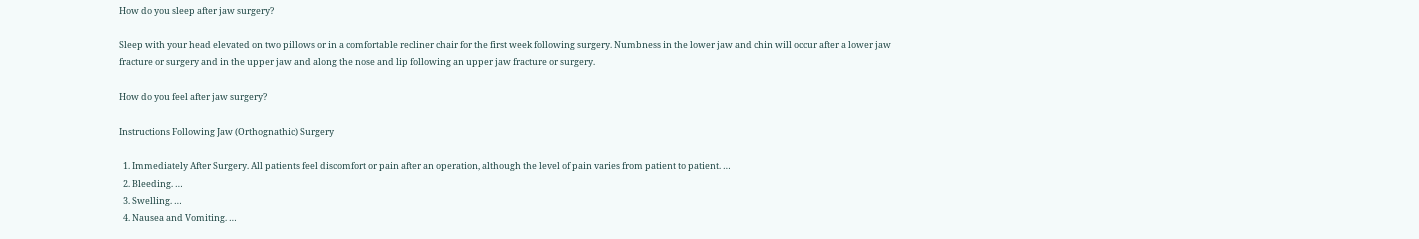How do you sleep after jaw surgery?

Sleep with your head elevated on two pillows or in a comfortable recliner chair for the first week following surgery. Numbness in the lower jaw and chin will occur after a lower jaw fracture or surgery and in the upper jaw and along the nose and lip following an upper jaw fracture or surgery.

How do you feel after jaw surgery?

Instructions Following Jaw (Orthognathic) Surgery

  1. Immediately After Surgery. All patients feel discomfort or pain after an operation, although the level of pain varies from patient to patient. …
  2. Bleeding. …
  3. Swelling. …
  4. Nausea and Vomiting. …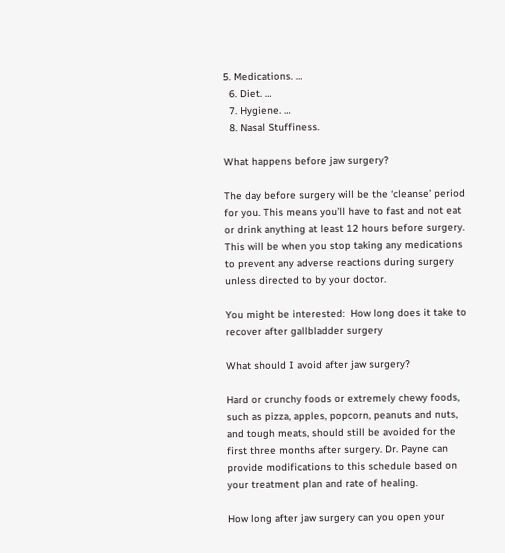5. Medications. …
  6. Diet. …
  7. Hygiene. …
  8. Nasal Stuffiness.

What happens before jaw surgery?

The day before surgery will be the ‘cleanse’ period for you. This means you’ll have to fast and not eat or drink anything at least 12 hours before surgery. This will be when you stop taking any medications to prevent any adverse reactions during surgery unless directed to by your doctor.

You might be interested:  How long does it take to recover after gallbladder surgery

What should I avoid after jaw surgery?

Hard or crunchy foods or extremely chewy foods, such as pizza, apples, popcorn, peanuts and nuts, and tough meats, should still be avoided for the first three months after surgery. Dr. Payne can provide modifications to this schedule based on your treatment plan and rate of healing.

How long after jaw surgery can you open your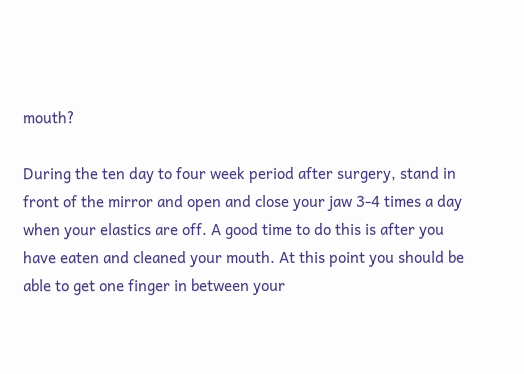mouth?

During the ten day to four week period after surgery, stand in front of the mirror and open and close your jaw 3-4 times a day when your elastics are off. A good time to do this is after you have eaten and cleaned your mouth. At this point you should be able to get one finger in between your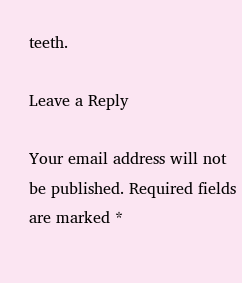teeth.

Leave a Reply

Your email address will not be published. Required fields are marked *